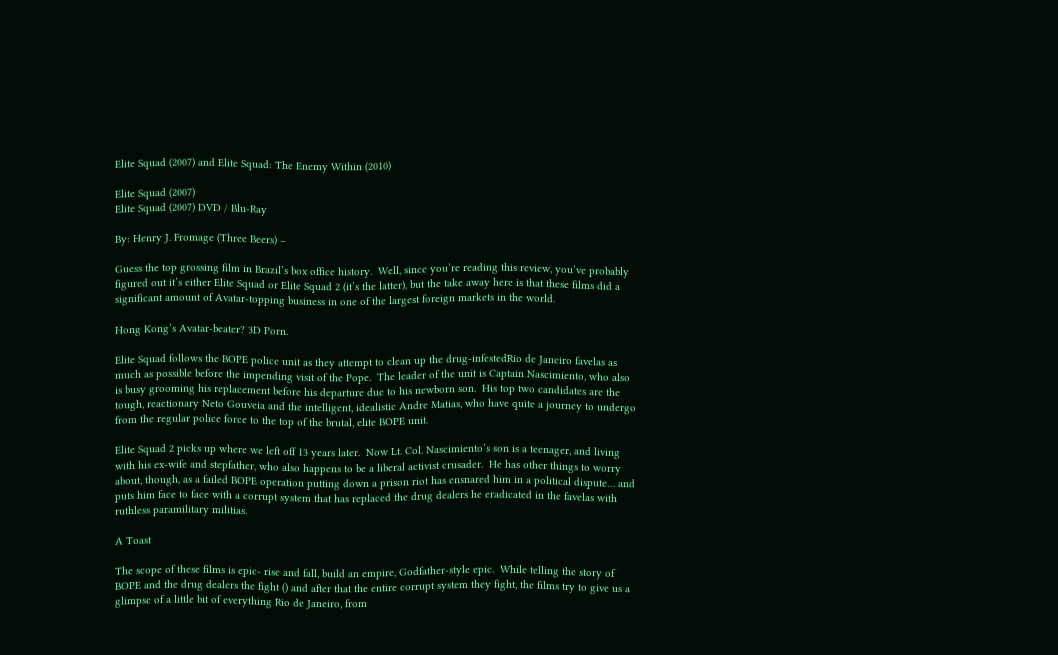Elite Squad (2007) and Elite Squad: The Enemy Within (2010)

Elite Squad (2007)
Elite Squad (2007) DVD / Blu-Ray

By: Henry J. Fromage (Three Beers) –

Guess the top grossing film in Brazil’s box office history.  Well, since you’re reading this review, you’ve probably figured out it’s either Elite Squad or Elite Squad 2 (it’s the latter), but the take away here is that these films did a significant amount of Avatar-topping business in one of the largest foreign markets in the world.

Hong Kong’s Avatar-beater? 3D Porn.

Elite Squad follows the BOPE police unit as they attempt to clean up the drug-infestedRio de Janeiro favelas as much as possible before the impending visit of the Pope.  The leader of the unit is Captain Nascimiento, who also is busy grooming his replacement before his departure due to his newborn son.  His top two candidates are the tough, reactionary Neto Gouveia and the intelligent, idealistic Andre Matias, who have quite a journey to undergo from the regular police force to the top of the brutal, elite BOPE unit.

Elite Squad 2 picks up where we left off 13 years later.  Now Lt. Col. Nascimiento’s son is a teenager, and living with his ex-wife and stepfather, who also happens to be a liberal activist crusader.  He has other things to worry about, though, as a failed BOPE operation putting down a prison riot has ensnared him in a political dispute… and puts him face to face with a corrupt system that has replaced the drug dealers he eradicated in the favelas with ruthless paramilitary militias.

A Toast

The scope of these films is epic- rise and fall, build an empire, Godfather-style epic.  While telling the story of BOPE and the drug dealers the fight () and after that the entire corrupt system they fight, the films try to give us a glimpse of a little bit of everything Rio de Janeiro, from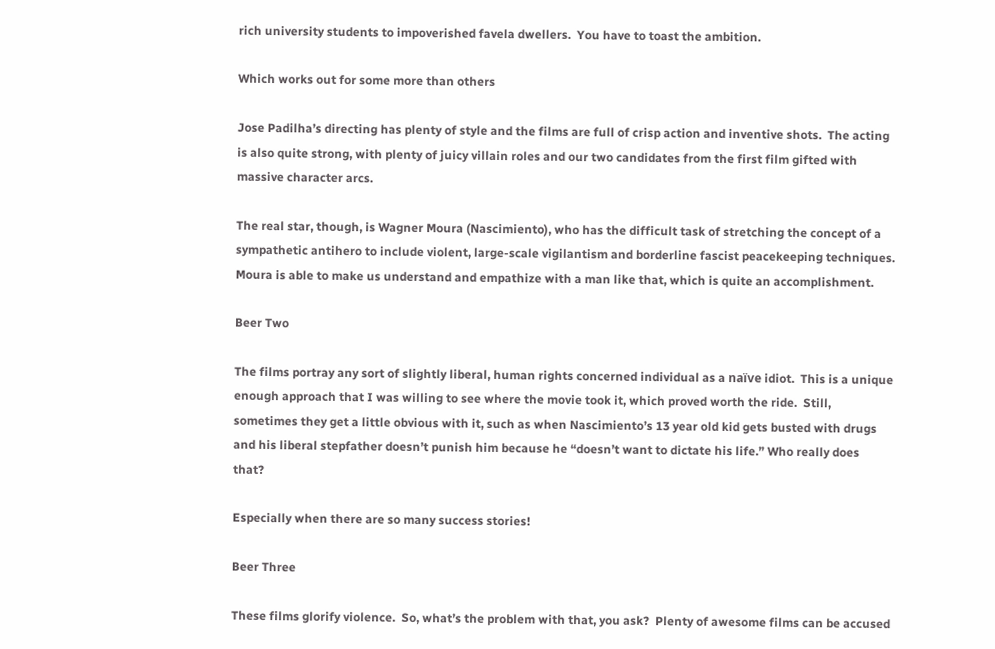rich university students to impoverished favela dwellers.  You have to toast the ambition.

Which works out for some more than others

Jose Padilha’s directing has plenty of style and the films are full of crisp action and inventive shots.  The acting is also quite strong, with plenty of juicy villain roles and our two candidates from the first film gifted with massive character arcs.

The real star, though, is Wagner Moura (Nascimiento), who has the difficult task of stretching the concept of a sympathetic antihero to include violent, large-scale vigilantism and borderline fascist peacekeeping techniques.  Moura is able to make us understand and empathize with a man like that, which is quite an accomplishment.

Beer Two

The films portray any sort of slightly liberal, human rights concerned individual as a naïve idiot.  This is a unique enough approach that I was willing to see where the movie took it, which proved worth the ride.  Still, sometimes they get a little obvious with it, such as when Nascimiento’s 13 year old kid gets busted with drugs and his liberal stepfather doesn’t punish him because he “doesn’t want to dictate his life.” Who really does that?

Especially when there are so many success stories!

Beer Three

These films glorify violence.  So, what’s the problem with that, you ask?  Plenty of awesome films can be accused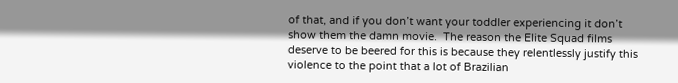of that, and if you don’t want your toddler experiencing it don’t show them the damn movie.  The reason the Elite Squad films deserve to be beered for this is because they relentlessly justify this violence to the point that a lot of Brazilian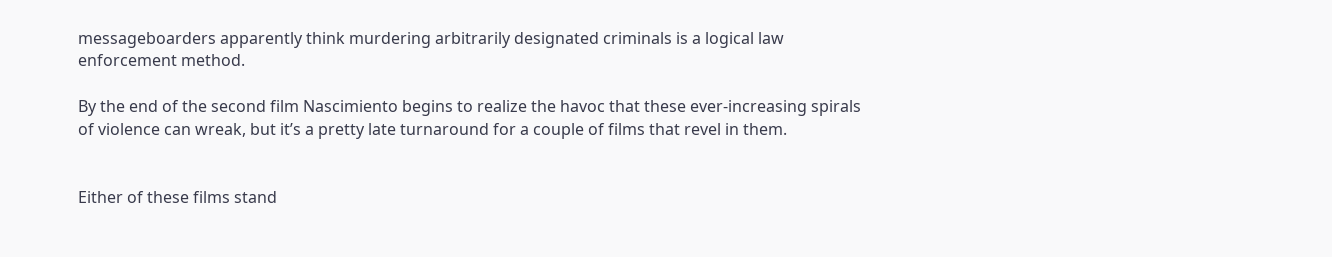messageboarders apparently think murdering arbitrarily designated criminals is a logical law enforcement method.

By the end of the second film Nascimiento begins to realize the havoc that these ever-increasing spirals of violence can wreak, but it’s a pretty late turnaround for a couple of films that revel in them.


Either of these films stand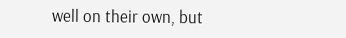well on their own, but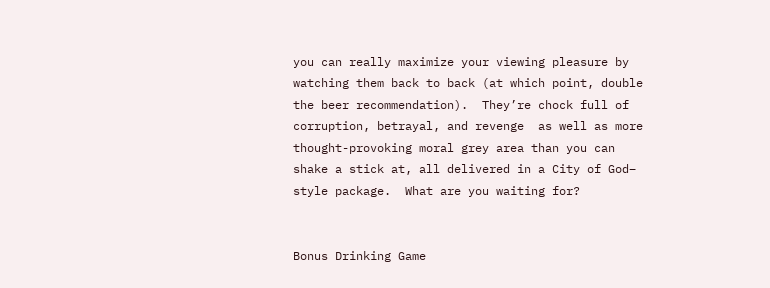you can really maximize your viewing pleasure by watching them back to back (at which point, double the beer recommendation).  They’re chock full of corruption, betrayal, and revenge  as well as more thought-provoking moral grey area than you can shake a stick at, all delivered in a City of God– style package.  What are you waiting for?


Bonus Drinking Game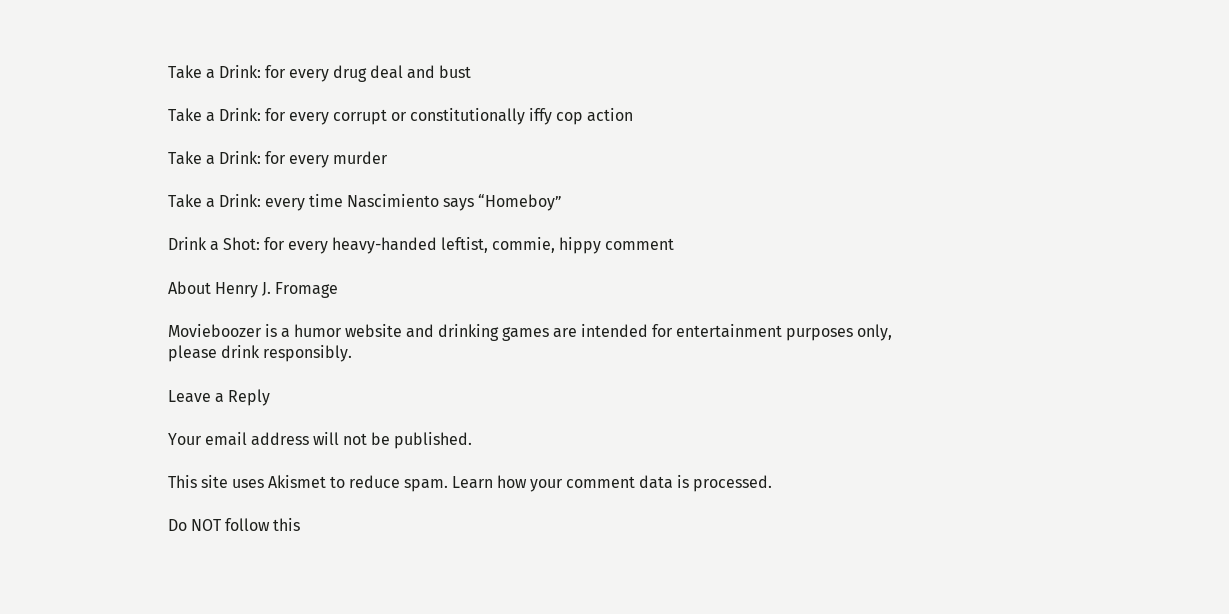Take a Drink: for every drug deal and bust

Take a Drink: for every corrupt or constitutionally iffy cop action

Take a Drink: for every murder

Take a Drink: every time Nascimiento says “Homeboy”

Drink a Shot: for every heavy-handed leftist, commie, hippy comment

About Henry J. Fromage

Movieboozer is a humor website and drinking games are intended for entertainment purposes only, please drink responsibly.

Leave a Reply

Your email address will not be published.

This site uses Akismet to reduce spam. Learn how your comment data is processed.

Do NOT follow this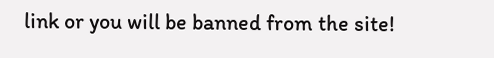link or you will be banned from the site!